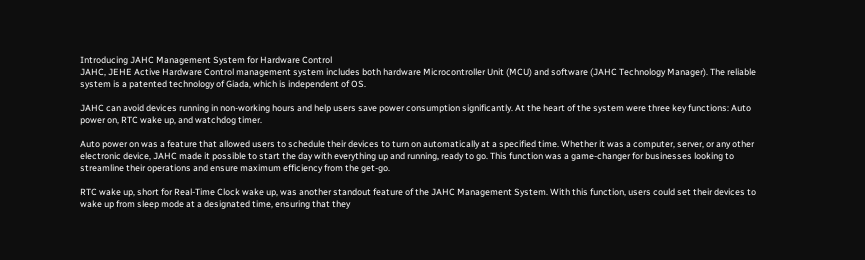Introducing JAHC Management System for Hardware Control
JAHC, JEHE Active Hardware Control management system includes both hardware Microcontroller Unit (MCU) and software (JAHC Technology Manager). The reliable system is a patented technology of Giada, which is independent of OS.

JAHC can avoid devices running in non-working hours and help users save power consumption significantly. At the heart of the system were three key functions: Auto power on, RTC wake up, and watchdog timer.

Auto power on was a feature that allowed users to schedule their devices to turn on automatically at a specified time. Whether it was a computer, server, or any other electronic device, JAHC made it possible to start the day with everything up and running, ready to go. This function was a game-changer for businesses looking to streamline their operations and ensure maximum efficiency from the get-go.

RTC wake up, short for Real-Time Clock wake up, was another standout feature of the JAHC Management System. With this function, users could set their devices to wake up from sleep mode at a designated time, ensuring that they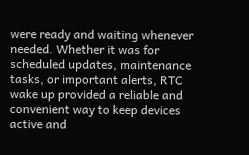were ready and waiting whenever needed. Whether it was for scheduled updates, maintenance tasks, or important alerts, RTC wake up provided a reliable and convenient way to keep devices active and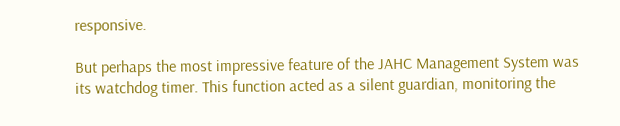responsive.

But perhaps the most impressive feature of the JAHC Management System was its watchdog timer. This function acted as a silent guardian, monitoring the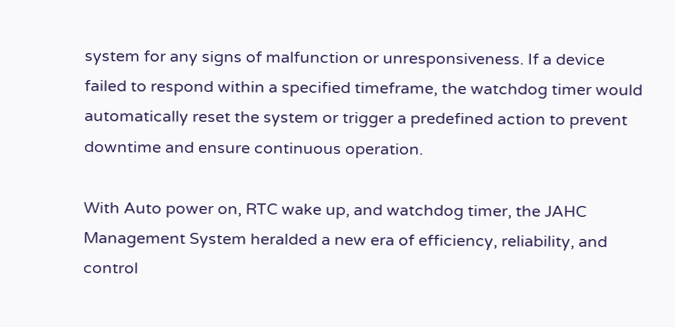system for any signs of malfunction or unresponsiveness. If a device failed to respond within a specified timeframe, the watchdog timer would automatically reset the system or trigger a predefined action to prevent downtime and ensure continuous operation.

With Auto power on, RTC wake up, and watchdog timer, the JAHC Management System heralded a new era of efficiency, reliability, and control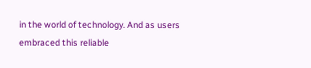in the world of technology. And as users embraced this reliable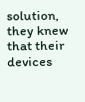solution, they knew that their devices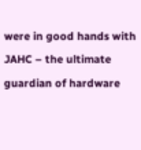were in good hands with JAHC – the ultimate guardian of hardware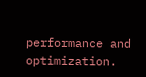performance and optimization.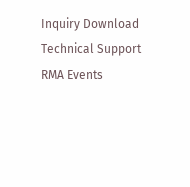Inquiry Download Technical Support RMA Events